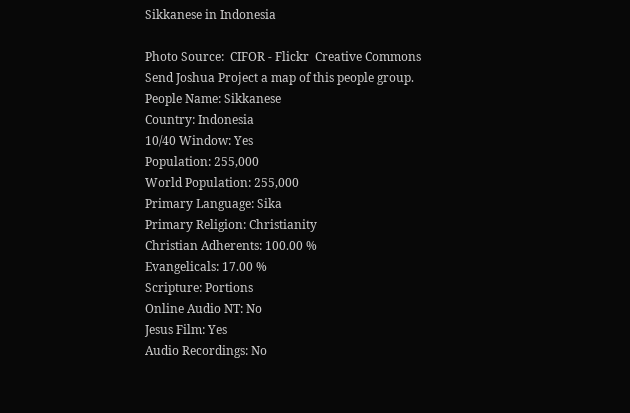Sikkanese in Indonesia

Photo Source:  CIFOR - Flickr  Creative Commons
Send Joshua Project a map of this people group.
People Name: Sikkanese
Country: Indonesia
10/40 Window: Yes
Population: 255,000
World Population: 255,000
Primary Language: Sika
Primary Religion: Christianity
Christian Adherents: 100.00 %
Evangelicals: 17.00 %
Scripture: Portions
Online Audio NT: No
Jesus Film: Yes
Audio Recordings: No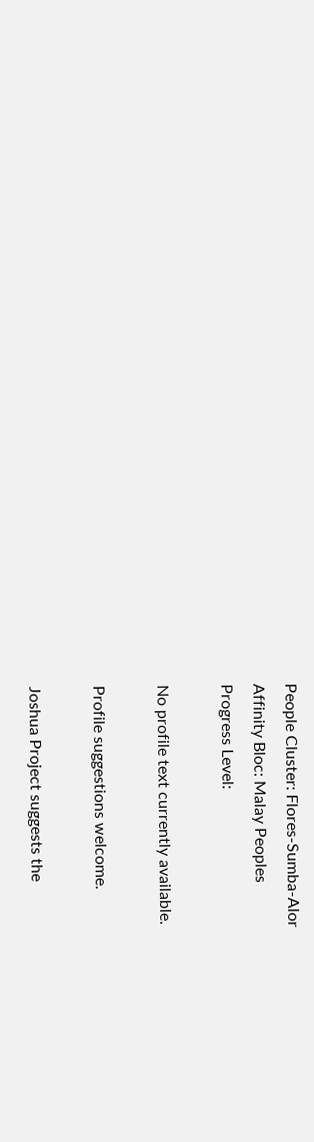People Cluster: Flores-Sumba-Alor
Affinity Bloc: Malay Peoples
Progress Level:

No profile text currently available.

Profile suggestions welcome.

Joshua Project suggests the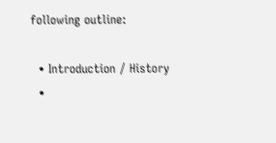following outline:

  • Introduction / History
  •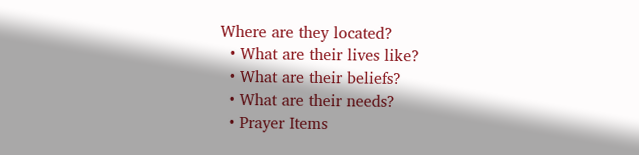Where are they located?
  • What are their lives like?
  • What are their beliefs?
  • What are their needs?
  • Prayer Items